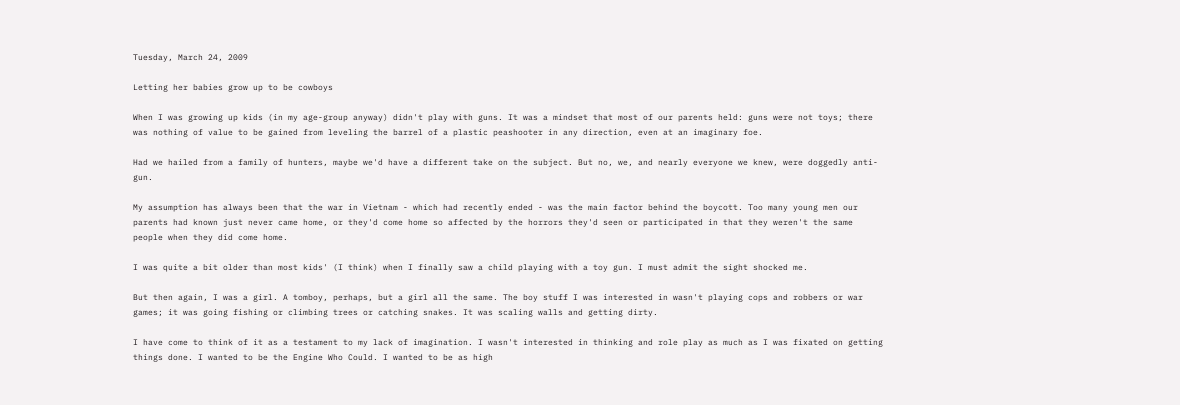Tuesday, March 24, 2009

Letting her babies grow up to be cowboys

When I was growing up kids (in my age-group anyway) didn't play with guns. It was a mindset that most of our parents held: guns were not toys; there was nothing of value to be gained from leveling the barrel of a plastic peashooter in any direction, even at an imaginary foe.

Had we hailed from a family of hunters, maybe we'd have a different take on the subject. But no, we, and nearly everyone we knew, were doggedly anti-gun.

My assumption has always been that the war in Vietnam - which had recently ended - was the main factor behind the boycott. Too many young men our parents had known just never came home, or they'd come home so affected by the horrors they'd seen or participated in that they weren't the same people when they did come home.

I was quite a bit older than most kids' (I think) when I finally saw a child playing with a toy gun. I must admit the sight shocked me.

But then again, I was a girl. A tomboy, perhaps, but a girl all the same. The boy stuff I was interested in wasn't playing cops and robbers or war games; it was going fishing or climbing trees or catching snakes. It was scaling walls and getting dirty.

I have come to think of it as a testament to my lack of imagination. I wasn't interested in thinking and role play as much as I was fixated on getting things done. I wanted to be the Engine Who Could. I wanted to be as high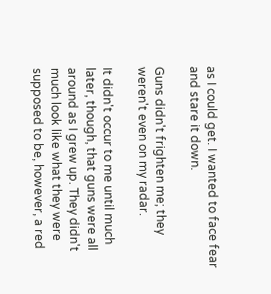as I could get. I wanted to face fear and stare it down.

Guns didn't frighten me; they weren't even on my radar.

It didn't occur to me until much later, though, that guns were all around as I grew up. They didn't much look like what they were supposed to be, however, a red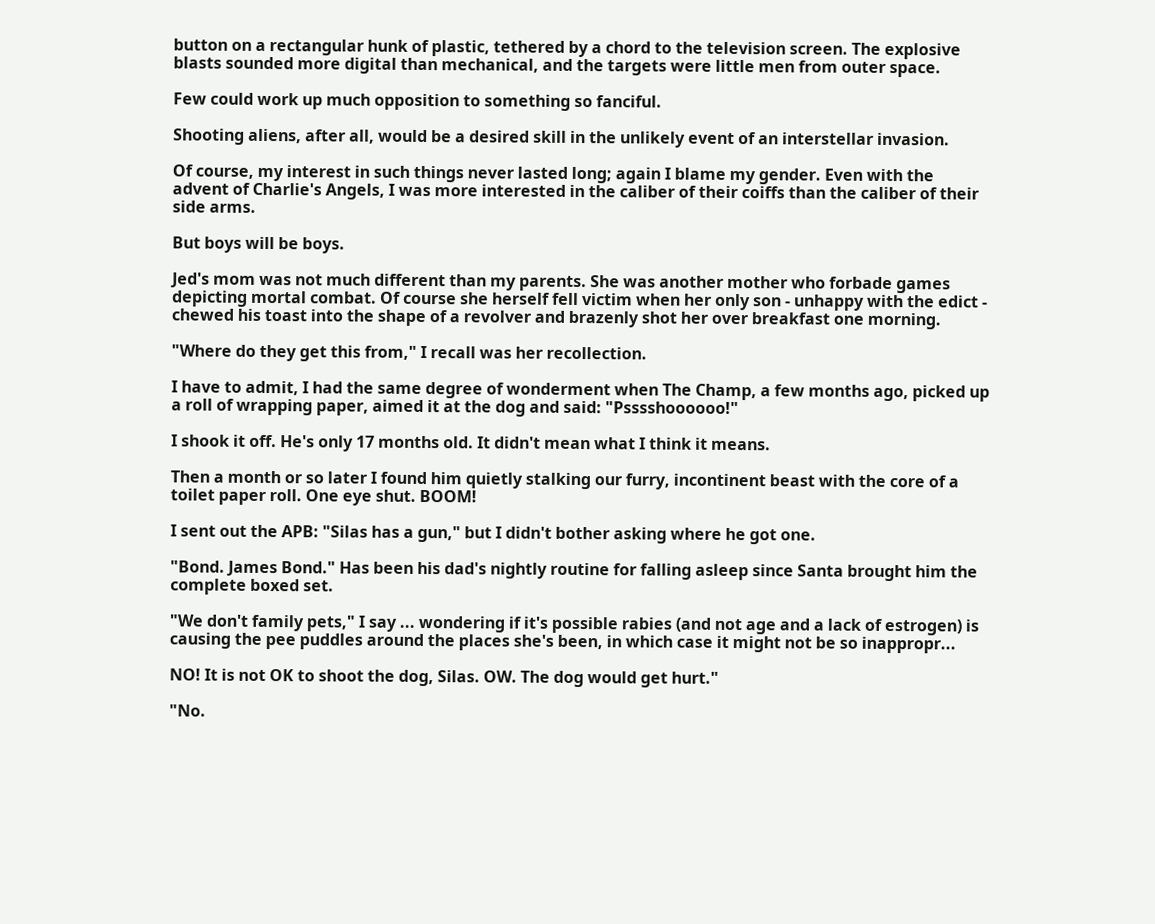button on a rectangular hunk of plastic, tethered by a chord to the television screen. The explosive blasts sounded more digital than mechanical, and the targets were little men from outer space.

Few could work up much opposition to something so fanciful.

Shooting aliens, after all, would be a desired skill in the unlikely event of an interstellar invasion.

Of course, my interest in such things never lasted long; again I blame my gender. Even with the advent of Charlie's Angels, I was more interested in the caliber of their coiffs than the caliber of their side arms.

But boys will be boys.

Jed's mom was not much different than my parents. She was another mother who forbade games depicting mortal combat. Of course she herself fell victim when her only son - unhappy with the edict - chewed his toast into the shape of a revolver and brazenly shot her over breakfast one morning.

"Where do they get this from," I recall was her recollection.

I have to admit, I had the same degree of wonderment when The Champ, a few months ago, picked up a roll of wrapping paper, aimed it at the dog and said: "Psssshoooooo!"

I shook it off. He's only 17 months old. It didn't mean what I think it means.

Then a month or so later I found him quietly stalking our furry, incontinent beast with the core of a toilet paper roll. One eye shut. BOOM!

I sent out the APB: "Silas has a gun," but I didn't bother asking where he got one.

"Bond. James Bond." Has been his dad's nightly routine for falling asleep since Santa brought him the complete boxed set.

"We don't family pets," I say ... wondering if it's possible rabies (and not age and a lack of estrogen) is causing the pee puddles around the places she's been, in which case it might not be so inappropr...

NO! It is not OK to shoot the dog, Silas. OW. The dog would get hurt."

"No.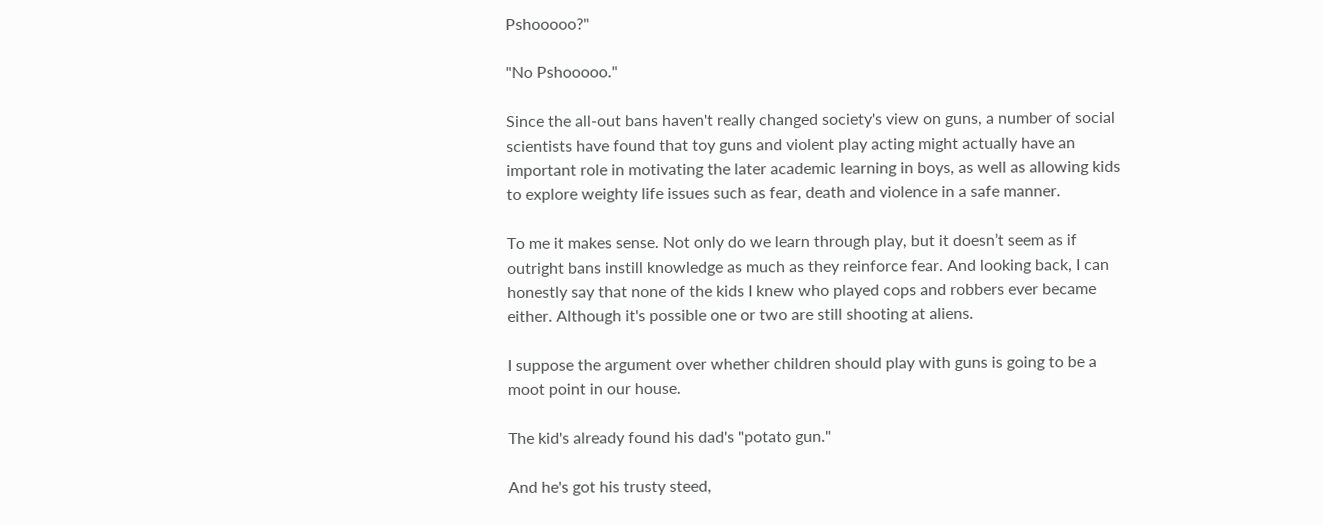Pshooooo?"

"No Pshooooo."

Since the all-out bans haven't really changed society's view on guns, a number of social scientists have found that toy guns and violent play acting might actually have an important role in motivating the later academic learning in boys, as well as allowing kids to explore weighty life issues such as fear, death and violence in a safe manner.

To me it makes sense. Not only do we learn through play, but it doesn’t seem as if outright bans instill knowledge as much as they reinforce fear. And looking back, I can honestly say that none of the kids I knew who played cops and robbers ever became either. Although it's possible one or two are still shooting at aliens.

I suppose the argument over whether children should play with guns is going to be a moot point in our house.

The kid's already found his dad's "potato gun."

And he's got his trusty steed,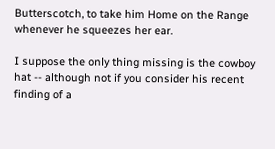Butterscotch, to take him Home on the Range whenever he squeezes her ear.

I suppose the only thing missing is the cowboy hat -- although not if you consider his recent finding of a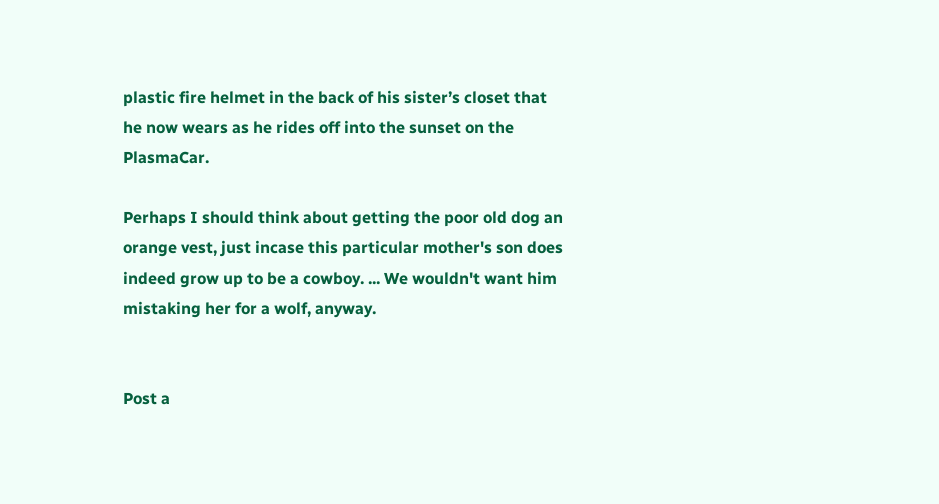plastic fire helmet in the back of his sister’s closet that he now wears as he rides off into the sunset on the PlasmaCar.

Perhaps I should think about getting the poor old dog an orange vest, just incase this particular mother's son does indeed grow up to be a cowboy. ... We wouldn't want him mistaking her for a wolf, anyway.


Post a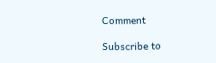Comment

Subscribe to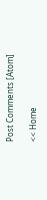Post Comments [Atom]

<< Home